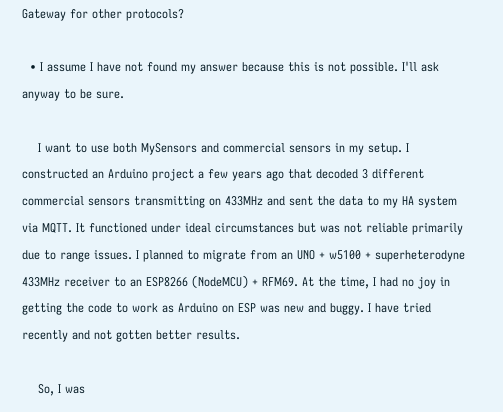Gateway for other protocols?

  • I assume I have not found my answer because this is not possible. I'll ask anyway to be sure.

    I want to use both MySensors and commercial sensors in my setup. I constructed an Arduino project a few years ago that decoded 3 different commercial sensors transmitting on 433MHz and sent the data to my HA system via MQTT. It functioned under ideal circumstances but was not reliable primarily due to range issues. I planned to migrate from an UNO + w5100 + superheterodyne 433MHz receiver to an ESP8266 (NodeMCU) + RFM69. At the time, I had no joy in getting the code to work as Arduino on ESP was new and buggy. I have tried recently and not gotten better results.

    So, I was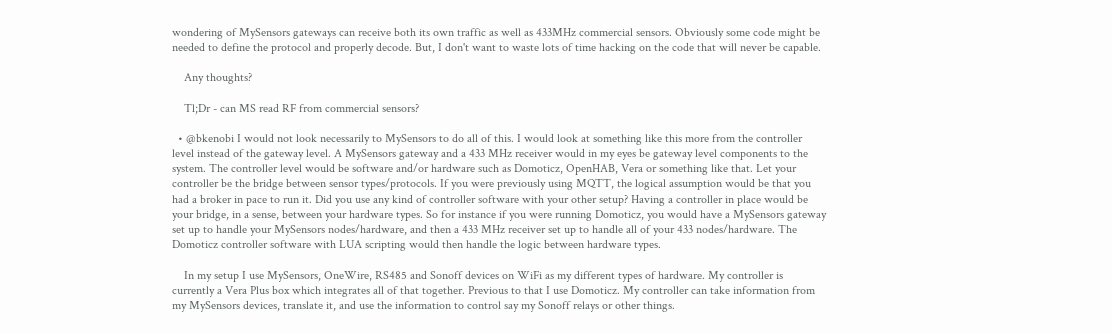wondering of MySensors gateways can receive both its own traffic as well as 433MHz commercial sensors. Obviously some code might be needed to define the protocol and properly decode. But, I don't want to waste lots of time hacking on the code that will never be capable.

    Any thoughts?

    Tl;Dr - can MS read RF from commercial sensors?

  • @bkenobi I would not look necessarily to MySensors to do all of this. I would look at something like this more from the controller level instead of the gateway level. A MySensors gateway and a 433 MHz receiver would in my eyes be gateway level components to the system. The controller level would be software and/or hardware such as Domoticz, OpenHAB, Vera or something like that. Let your controller be the bridge between sensor types/protocols. If you were previously using MQTT, the logical assumption would be that you had a broker in pace to run it. Did you use any kind of controller software with your other setup? Having a controller in place would be your bridge, in a sense, between your hardware types. So for instance if you were running Domoticz, you would have a MySensors gateway set up to handle your MySensors nodes/hardware, and then a 433 MHz receiver set up to handle all of your 433 nodes/hardware. The Domoticz controller software with LUA scripting would then handle the logic between hardware types.

    In my setup I use MySensors, OneWire, RS485 and Sonoff devices on WiFi as my different types of hardware. My controller is currently a Vera Plus box which integrates all of that together. Previous to that I use Domoticz. My controller can take information from my MySensors devices, translate it, and use the information to control say my Sonoff relays or other things.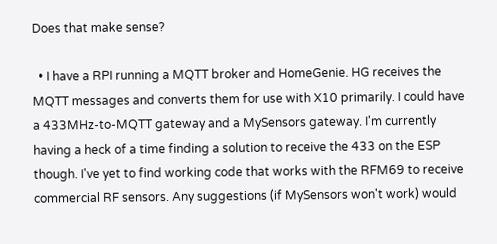Does that make sense?

  • I have a RPI running a MQTT broker and HomeGenie. HG receives the MQTT messages and converts them for use with X10 primarily. I could have a 433MHz-to-MQTT gateway and a MySensors gateway. I'm currently having a heck of a time finding a solution to receive the 433 on the ESP though. I've yet to find working code that works with the RFM69 to receive commercial RF sensors. Any suggestions (if MySensors won't work) would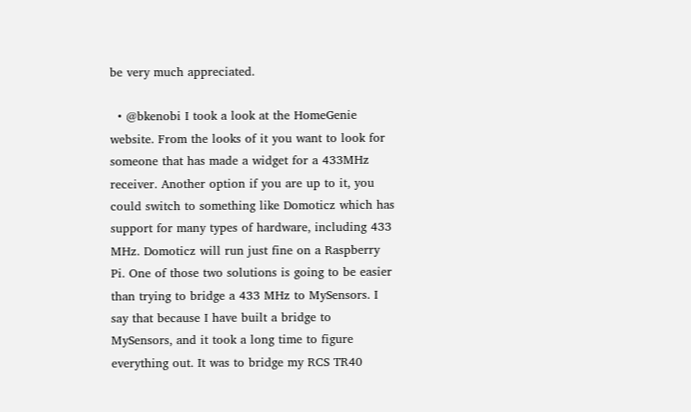be very much appreciated.

  • @bkenobi I took a look at the HomeGenie website. From the looks of it you want to look for someone that has made a widget for a 433MHz receiver. Another option if you are up to it, you could switch to something like Domoticz which has support for many types of hardware, including 433 MHz. Domoticz will run just fine on a Raspberry Pi. One of those two solutions is going to be easier than trying to bridge a 433 MHz to MySensors. I say that because I have built a bridge to MySensors, and it took a long time to figure everything out. It was to bridge my RCS TR40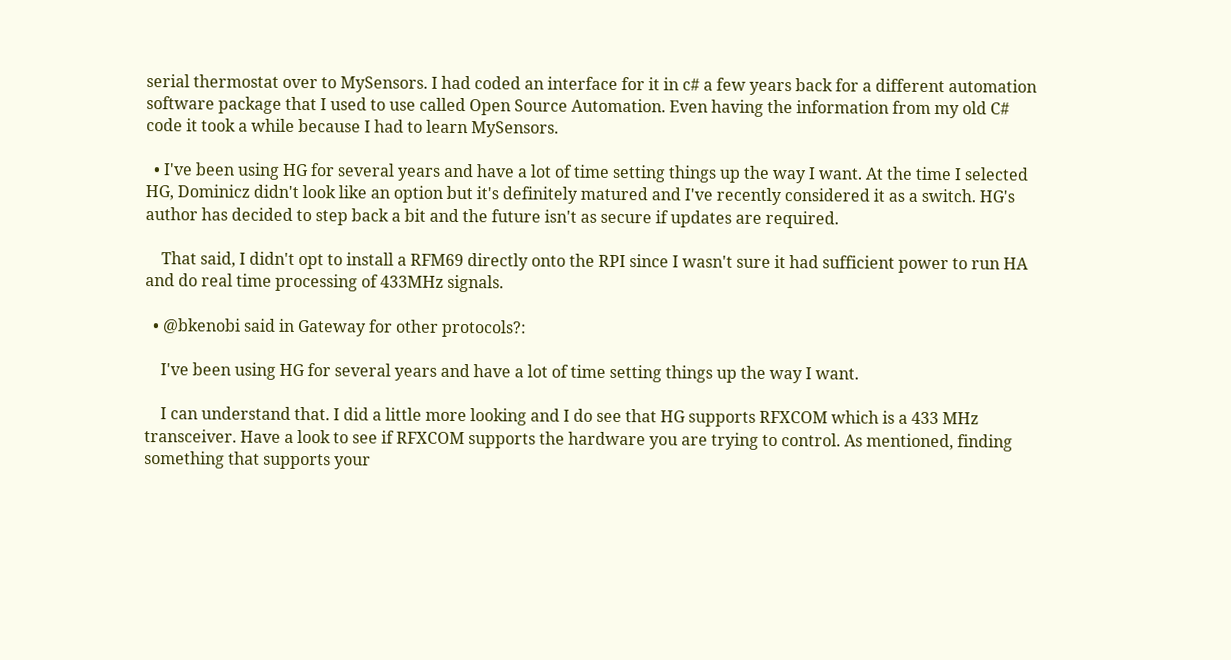serial thermostat over to MySensors. I had coded an interface for it in c# a few years back for a different automation software package that I used to use called Open Source Automation. Even having the information from my old C# code it took a while because I had to learn MySensors.

  • I've been using HG for several years and have a lot of time setting things up the way I want. At the time I selected HG, Dominicz didn't look like an option but it's definitely matured and I've recently considered it as a switch. HG's author has decided to step back a bit and the future isn't as secure if updates are required.

    That said, I didn't opt to install a RFM69 directly onto the RPI since I wasn't sure it had sufficient power to run HA and do real time processing of 433MHz signals.

  • @bkenobi said in Gateway for other protocols?:

    I've been using HG for several years and have a lot of time setting things up the way I want.

    I can understand that. I did a little more looking and I do see that HG supports RFXCOM which is a 433 MHz transceiver. Have a look to see if RFXCOM supports the hardware you are trying to control. As mentioned, finding something that supports your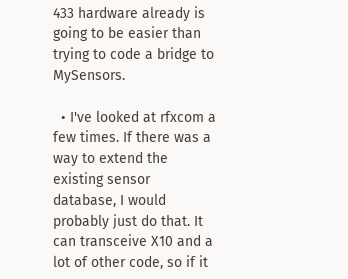433 hardware already is going to be easier than trying to code a bridge to MySensors.

  • I've looked at rfxcom a few times. If there was a way to extend the existing sensor database, I would probably just do that. It can transceive X10 and a lot of other code, so if it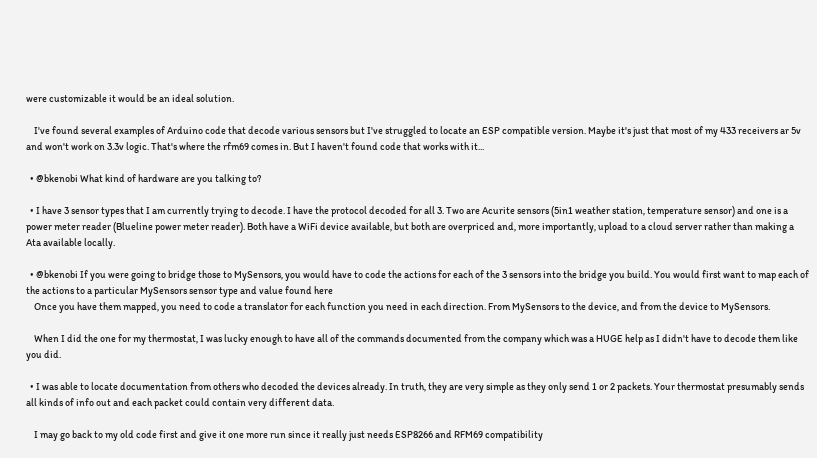were customizable it would be an ideal solution.

    I've found several examples of Arduino code that decode various sensors but I've struggled to locate an ESP compatible version. Maybe it's just that most of my 433 receivers ar 5v and won't work on 3.3v logic. That's where the rfm69 comes in. But I haven't found code that works with it...

  • @bkenobi What kind of hardware are you talking to?

  • I have 3 sensor types that I am currently trying to decode. I have the protocol decoded for all 3. Two are Acurite sensors (5in1 weather station, temperature sensor) and one is a power meter reader (Blueline power meter reader). Both have a WiFi device available, but both are overpriced and, more importantly, upload to a cloud server rather than making a Ata available locally.

  • @bkenobi If you were going to bridge those to MySensors, you would have to code the actions for each of the 3 sensors into the bridge you build. You would first want to map each of the actions to a particular MySensors sensor type and value found here
    Once you have them mapped, you need to code a translator for each function you need in each direction. From MySensors to the device, and from the device to MySensors.

    When I did the one for my thermostat, I was lucky enough to have all of the commands documented from the company which was a HUGE help as I didn't have to decode them like you did.

  • I was able to locate documentation from others who decoded the devices already. In truth, they are very simple as they only send 1 or 2 packets. Your thermostat presumably sends all kinds of info out and each packet could contain very different data.

    I may go back to my old code first and give it one more run since it really just needs ESP8266 and RFM69 compatibility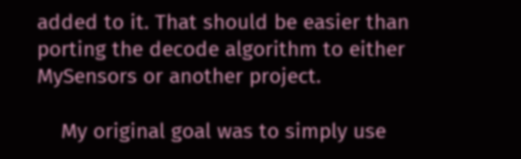added to it. That should be easier than porting the decode algorithm to either MySensors or another project.

    My original goal was to simply use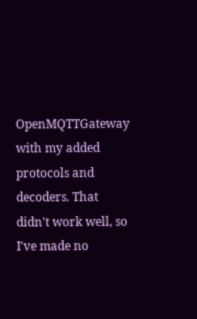OpenMQTTGateway with my added protocols and decoders. That didn't work well, so I've made no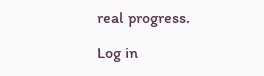real progress.

Log in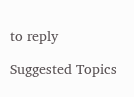to reply

Suggested Topics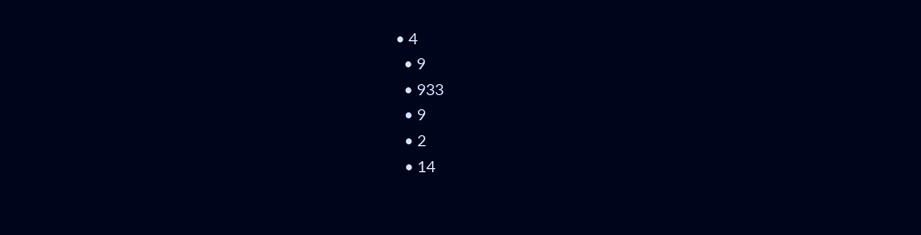• 4
  • 9
  • 933
  • 9
  • 2
  • 14